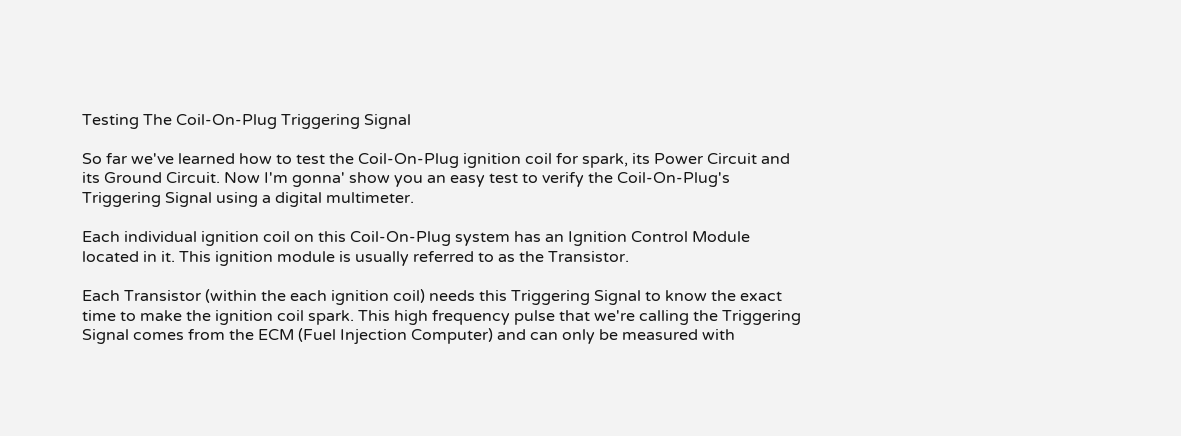Testing The Coil-On-Plug Triggering Signal

So far we've learned how to test the Coil-On-Plug ignition coil for spark, its Power Circuit and its Ground Circuit. Now I'm gonna' show you an easy test to verify the Coil-On-Plug's Triggering Signal using a digital multimeter.

Each individual ignition coil on this Coil-On-Plug system has an Ignition Control Module located in it. This ignition module is usually referred to as the Transistor.

Each Transistor (within the each ignition coil) needs this Triggering Signal to know the exact time to make the ignition coil spark. This high frequency pulse that we're calling the Triggering Signal comes from the ECM (Fuel Injection Computer) and can only be measured with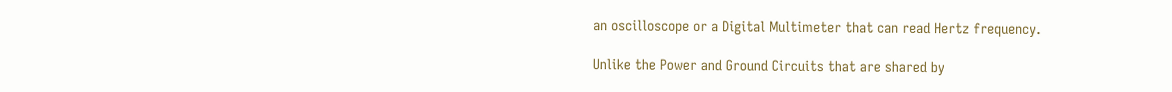an oscilloscope or a Digital Multimeter that can read Hertz frequency.

Unlike the Power and Ground Circuits that are shared by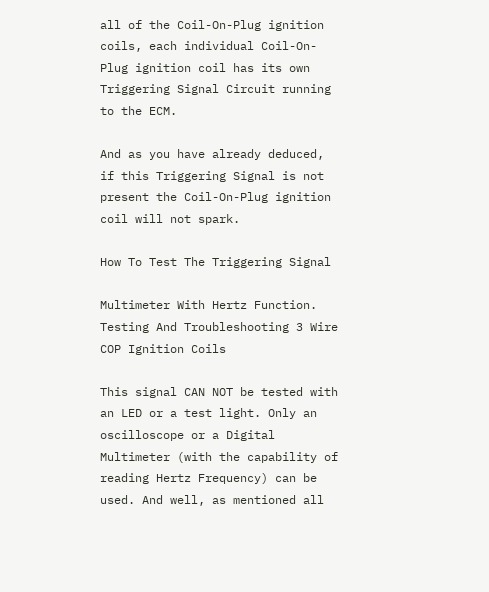all of the Coil-On-Plug ignition coils, each individual Coil-On-Plug ignition coil has its own Triggering Signal Circuit running to the ECM.

And as you have already deduced, if this Triggering Signal is not present the Coil-On-Plug ignition coil will not spark.

How To Test The Triggering Signal

Multimeter With Hertz Function. Testing And Troubleshooting 3 Wire COP Ignition Coils

This signal CAN NOT be tested with an LED or a test light. Only an oscilloscope or a Digital Multimeter (with the capability of reading Hertz Frequency) can be used. And well, as mentioned all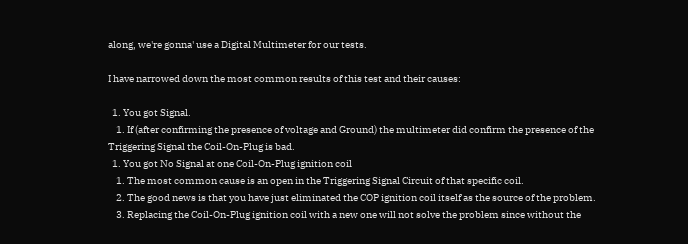along, we're gonna' use a Digital Multimeter for our tests.

I have narrowed down the most common results of this test and their causes:

  1. You got Signal.
    1. If (after confirming the presence of voltage and Ground) the multimeter did confirm the presence of the Triggering Signal the Coil-On-Plug is bad.
  1. You got No Signal at one Coil-On-Plug ignition coil
    1. The most common cause is an open in the Triggering Signal Circuit of that specific coil.
    2. The good news is that you have just eliminated the COP ignition coil itself as the source of the problem.
    3. Replacing the Coil-On-Plug ignition coil with a new one will not solve the problem since without the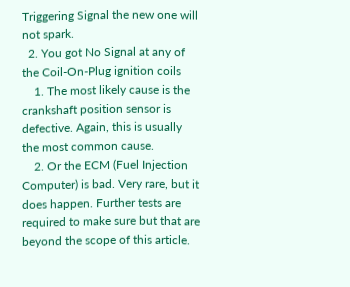Triggering Signal the new one will not spark.
  2. You got No Signal at any of the Coil-On-Plug ignition coils
    1. The most likely cause is the crankshaft position sensor is defective. Again, this is usually the most common cause.
    2. Or the ECM (Fuel Injection Computer) is bad. Very rare, but it does happen. Further tests are required to make sure but that are beyond the scope of this article.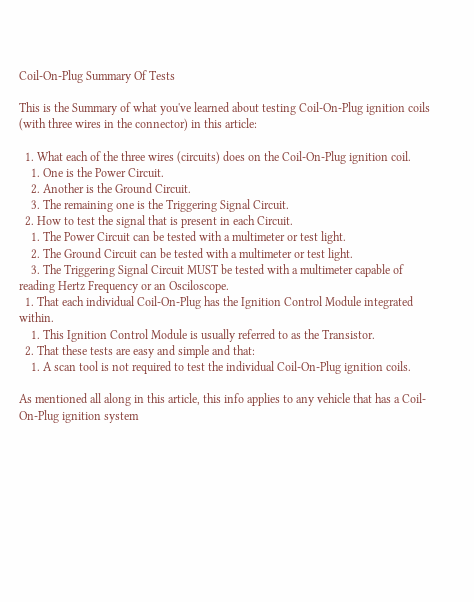Coil-On-Plug Summary Of Tests

This is the Summary of what you've learned about testing Coil-On-Plug ignition coils (with three wires in the connector) in this article:

  1. What each of the three wires (circuits) does on the Coil-On-Plug ignition coil.
    1. One is the Power Circuit.
    2. Another is the Ground Circuit.
    3. The remaining one is the Triggering Signal Circuit.
  2. How to test the signal that is present in each Circuit.
    1. The Power Circuit can be tested with a multimeter or test light.
    2. The Ground Circuit can be tested with a multimeter or test light.
    3. The Triggering Signal Circuit MUST be tested with a multimeter capable of reading Hertz Frequency or an Osciloscope.
  1. That each individual Coil-On-Plug has the Ignition Control Module integrated within.
    1. This Ignition Control Module is usually referred to as the Transistor.
  2. That these tests are easy and simple and that:
    1. A scan tool is not required to test the individual Coil-On-Plug ignition coils.

As mentioned all along in this article, this info applies to any vehicle that has a Coil-On-Plug ignition system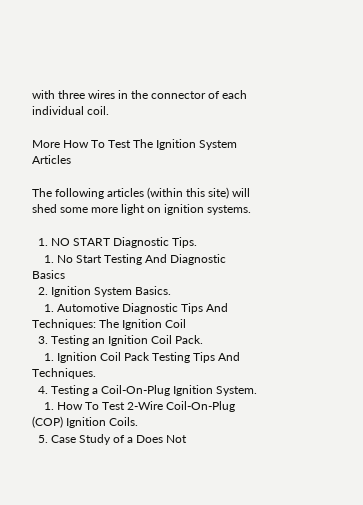with three wires in the connector of each individual coil.

More How To Test The Ignition System Articles

The following articles (within this site) will shed some more light on ignition systems.

  1. NO START Diagnostic Tips.
    1. No Start Testing And Diagnostic Basics
  2. Ignition System Basics.
    1. Automotive Diagnostic Tips And Techniques: The Ignition Coil
  3. Testing an Ignition Coil Pack.
    1. Ignition Coil Pack Testing Tips And Techniques.
  4. Testing a Coil-On-Plug Ignition System.
    1. How To Test 2-Wire Coil-On-Plug (COP) Ignition Coils.
  5. Case Study of a Does Not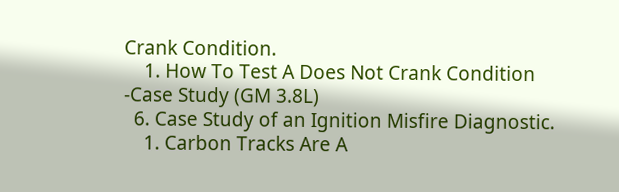Crank Condition.
    1. How To Test A Does Not Crank Condition -Case Study (GM 3.8L)
  6. Case Study of an Ignition Misfire Diagnostic.
    1. Carbon Tracks Are A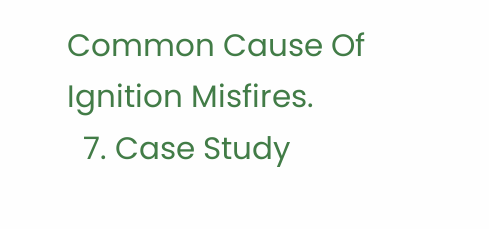Common Cause Of Ignition Misfires.
  7. Case Study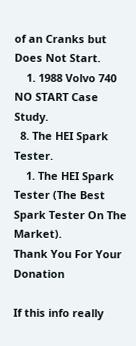of an Cranks but Does Not Start.
    1. 1988 Volvo 740 NO START Case Study.
  8. The HEI Spark Tester.
    1. The HEI Spark Tester (The Best Spark Tester On The Market).
Thank You For Your Donation

If this info really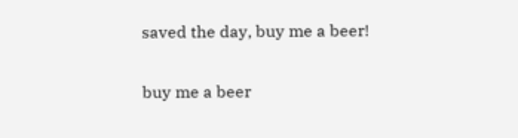saved the day, buy me a beer!

buy me a beer